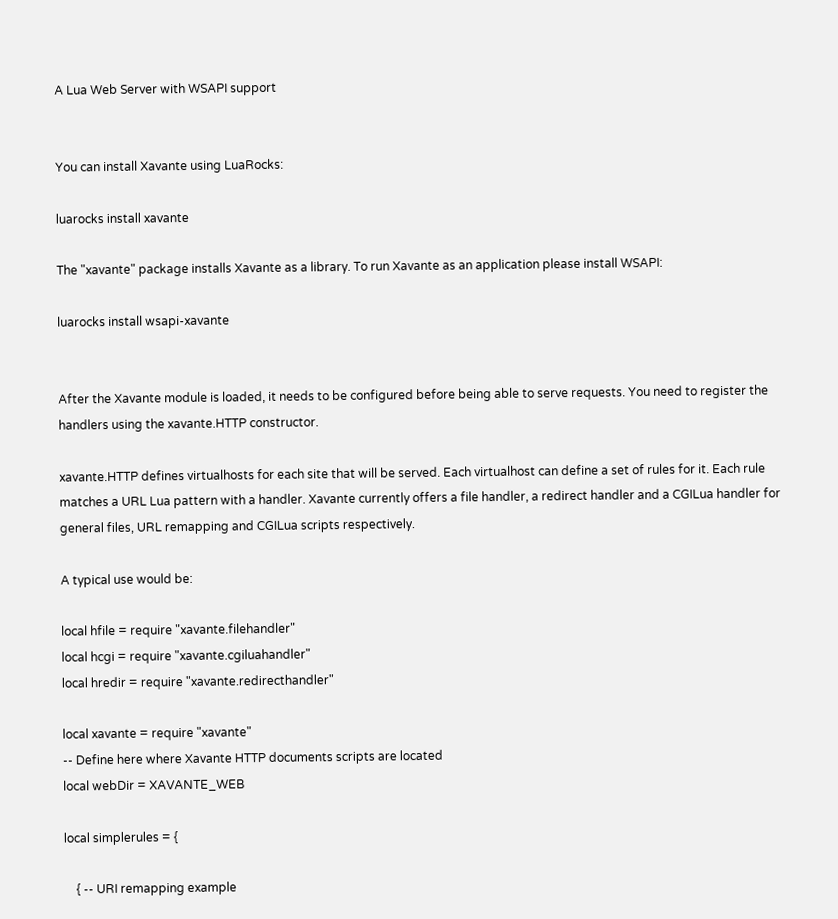A Lua Web Server with WSAPI support


You can install Xavante using LuaRocks:

luarocks install xavante

The "xavante" package installs Xavante as a library. To run Xavante as an application please install WSAPI:

luarocks install wsapi-xavante


After the Xavante module is loaded, it needs to be configured before being able to serve requests. You need to register the handlers using the xavante.HTTP constructor.

xavante.HTTP defines virtualhosts for each site that will be served. Each virtualhost can define a set of rules for it. Each rule matches a URL Lua pattern with a handler. Xavante currently offers a file handler, a redirect handler and a CGILua handler for general files, URL remapping and CGILua scripts respectively.

A typical use would be:

local hfile = require "xavante.filehandler"
local hcgi = require "xavante.cgiluahandler"
local hredir = require "xavante.redirecthandler"

local xavante = require "xavante"
-- Define here where Xavante HTTP documents scripts are located
local webDir = XAVANTE_WEB

local simplerules = {

    { -- URI remapping example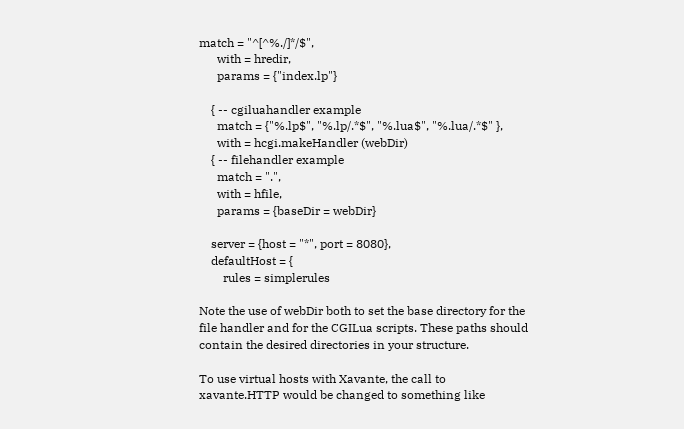match = "^[^%./]*/$",
      with = hredir,
      params = {"index.lp"}

    { -- cgiluahandler example
      match = {"%.lp$", "%.lp/.*$", "%.lua$", "%.lua/.*$" },
      with = hcgi.makeHandler (webDir)
    { -- filehandler example
      match = ".",
      with = hfile,
      params = {baseDir = webDir}

    server = {host = "*", port = 8080},
    defaultHost = {
        rules = simplerules

Note the use of webDir both to set the base directory for the file handler and for the CGILua scripts. These paths should contain the desired directories in your structure.

To use virtual hosts with Xavante, the call to xavante.HTTP would be changed to something like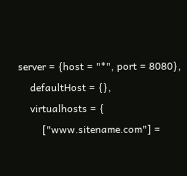server = {host = "*", port = 8080},
    defaultHost = {},
    virtualhosts = {
        ["www.sitename.com"] =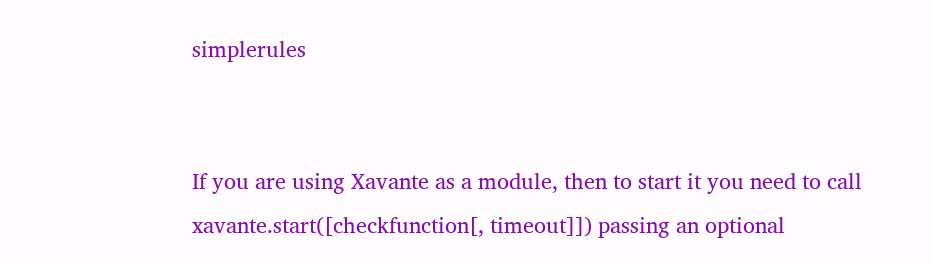simplerules


If you are using Xavante as a module, then to start it you need to call xavante.start([checkfunction[, timeout]]) passing an optional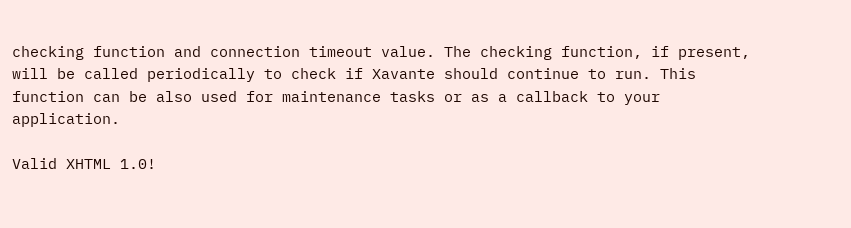checking function and connection timeout value. The checking function, if present, will be called periodically to check if Xavante should continue to run. This function can be also used for maintenance tasks or as a callback to your application.

Valid XHTML 1.0!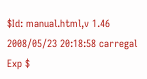$Id: manual.html,v 1.46 2008/05/23 20:18:58 carregal Exp $